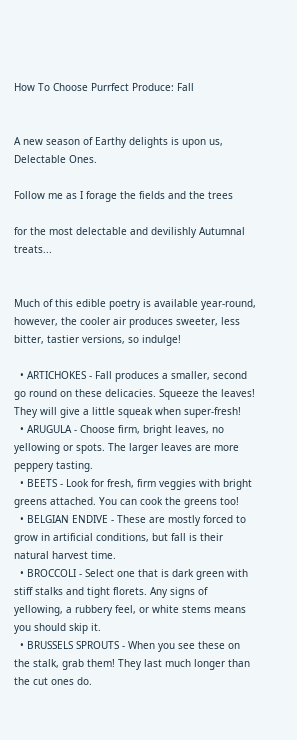How To Choose Purrfect Produce: Fall


A new season of Earthy delights is upon us, Delectable Ones.

Follow me as I forage the fields and the trees

for the most delectable and devilishly Autumnal treats...


Much of this edible poetry is available year-round, however, the cooler air produces sweeter, less bitter, tastier versions, so indulge!

  • ARTICHOKES - Fall produces a smaller, second go round on these delicacies. Squeeze the leaves! They will give a little squeak when super-fresh!
  • ARUGULA - Choose firm, bright leaves, no yellowing or spots. The larger leaves are more peppery tasting.
  • BEETS - Look for fresh, firm veggies with bright greens attached. You can cook the greens too!
  • BELGIAN ENDIVE - These are mostly forced to grow in artificial conditions, but fall is their natural harvest time.
  • BROCCOLI - Select one that is dark green with stiff stalks and tight florets. Any signs of yellowing, a rubbery feel, or white stems means you should skip it.
  • BRUSSELS SPROUTS - When you see these on the stalk, grab them! They last much longer than the cut ones do.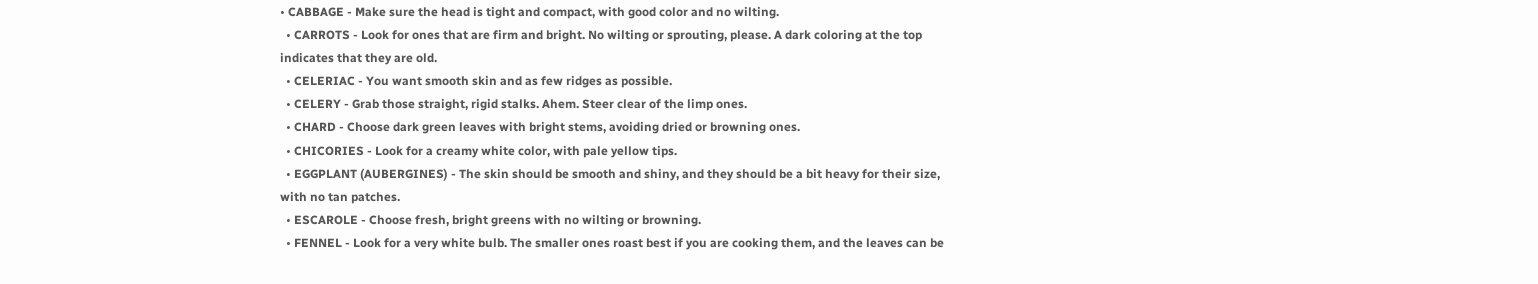• CABBAGE - Make sure the head is tight and compact, with good color and no wilting.
  • CARROTS - Look for ones that are firm and bright. No wilting or sprouting, please. A dark coloring at the top indicates that they are old.
  • CELERIAC - You want smooth skin and as few ridges as possible.
  • CELERY - Grab those straight, rigid stalks. Ahem. Steer clear of the limp ones.
  • CHARD - Choose dark green leaves with bright stems, avoiding dried or browning ones.
  • CHICORIES - Look for a creamy white color, with pale yellow tips.
  • EGGPLANT (AUBERGINES) - The skin should be smooth and shiny, and they should be a bit heavy for their size, with no tan patches.
  • ESCAROLE - Choose fresh, bright greens with no wilting or browning.
  • FENNEL - Look for a very white bulb. The smaller ones roast best if you are cooking them, and the leaves can be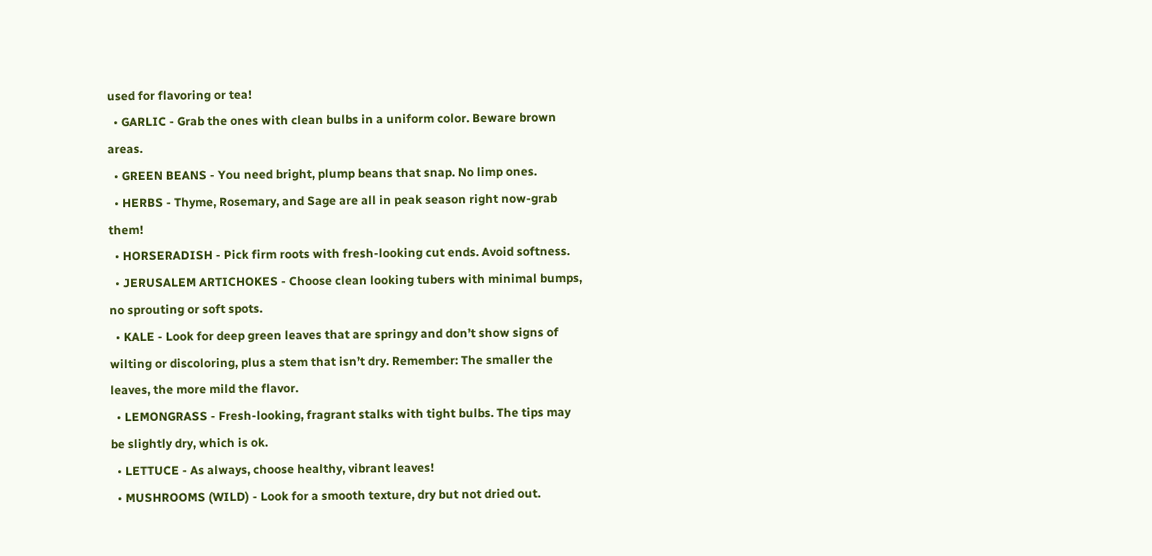used for flavoring or tea!
  • GARLIC - Grab the ones with clean bulbs in a uniform color. Beware brown areas.
  • GREEN BEANS - You need bright, plump beans that snap. No limp ones.
  • HERBS - Thyme, Rosemary, and Sage are all in peak season right now-grab them!
  • HORSERADISH - Pick firm roots with fresh-looking cut ends. Avoid softness.
  • JERUSALEM ARTICHOKES - Choose clean looking tubers with minimal bumps, no sprouting or soft spots.
  • KALE - Look for deep green leaves that are springy and don’t show signs of wilting or discoloring, plus a stem that isn’t dry. Remember: The smaller the leaves, the more mild the flavor.
  • LEMONGRASS - Fresh-looking, fragrant stalks with tight bulbs. The tips may be slightly dry, which is ok.
  • LETTUCE - As always, choose healthy, vibrant leaves!
  • MUSHROOMS (WILD) - Look for a smooth texture, dry but not dried out.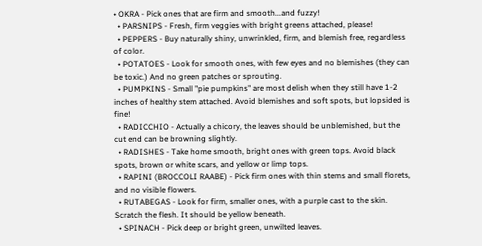• OKRA - Pick ones that are firm and smooth...and fuzzy!
  • PARSNIPS - Fresh, firm veggies with bright greens attached, please!
  • PEPPERS - Buy naturally shiny, unwrinkled, firm, and blemish free, regardless of color.
  • POTATOES - Look for smooth ones, with few eyes and no blemishes (they can be toxic.) And no green patches or sprouting.
  • PUMPKINS - Small "pie pumpkins" are most delish when they still have 1-2 inches of healthy stem attached. Avoid blemishes and soft spots, but lopsided is fine!
  • RADICCHIO - Actually a chicory, the leaves should be unblemished, but the cut end can be browning slightly.
  • RADISHES - Take home smooth, bright ones with green tops. Avoid black spots, brown or white scars, and yellow or limp tops.
  • RAPINI (BROCCOLI RAABE) - Pick firm ones with thin stems and small florets, and no visible flowers.
  • RUTABEGAS - Look for firm, smaller ones, with a purple cast to the skin. Scratch the flesh. It should be yellow beneath.
  • SPINACH - Pick deep or bright green, unwilted leaves.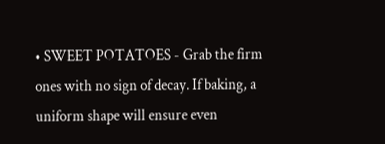• SWEET POTATOES - Grab the firm ones with no sign of decay. If baking, a uniform shape will ensure even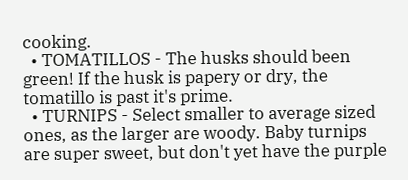cooking.
  • TOMATILLOS - The husks should been green! If the husk is papery or dry, the tomatillo is past it's prime.
  • TURNIPS - Select smaller to average sized ones, as the larger are woody. Baby turnips are super sweet, but don't yet have the purple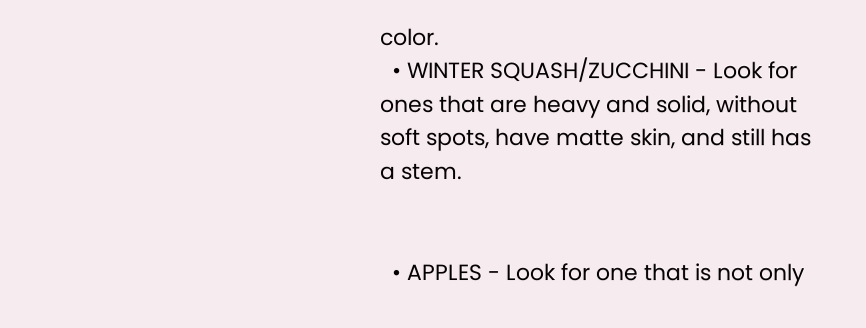color.
  • WINTER SQUASH/ZUCCHINI - Look for ones that are heavy and solid, without soft spots, have matte skin, and still has a stem.


  • APPLES - Look for one that is not only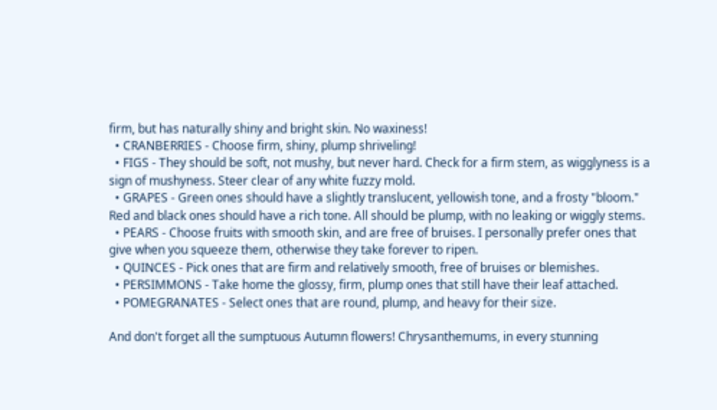firm, but has naturally shiny and bright skin. No waxiness!
  • CRANBERRIES - Choose firm, shiny, plump shriveling!
  • FIGS - They should be soft, not mushy, but never hard. Check for a firm stem, as wigglyness is a sign of mushyness. Steer clear of any white fuzzy mold.
  • GRAPES - Green ones should have a slightly translucent, yellowish tone, and a frosty "bloom." Red and black ones should have a rich tone. All should be plump, with no leaking or wiggly stems.
  • PEARS - Choose fruits with smooth skin, and are free of bruises. I personally prefer ones that give when you squeeze them, otherwise they take forever to ripen.
  • QUINCES - Pick ones that are firm and relatively smooth, free of bruises or blemishes.
  • PERSIMMONS - Take home the glossy, firm, plump ones that still have their leaf attached.
  • POMEGRANATES - Select ones that are round, plump, and heavy for their size.

And don't forget all the sumptuous Autumn flowers! Chrysanthemums, in every stunning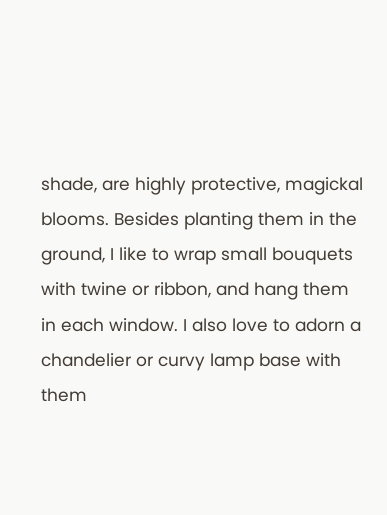shade, are highly protective, magickal blooms. Besides planting them in the ground, I like to wrap small bouquets with twine or ribbon, and hang them in each window. I also love to adorn a chandelier or curvy lamp base with them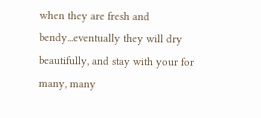when they are fresh and bendy...eventually they will dry beautifully, and stay with your for many, many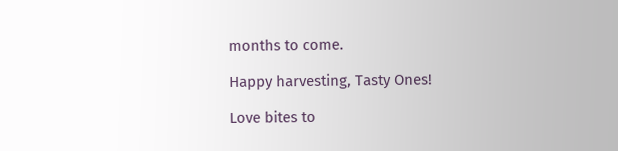months to come.

Happy harvesting, Tasty Ones!

Love bites to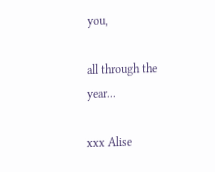you,

all through the year...

xxx Alise